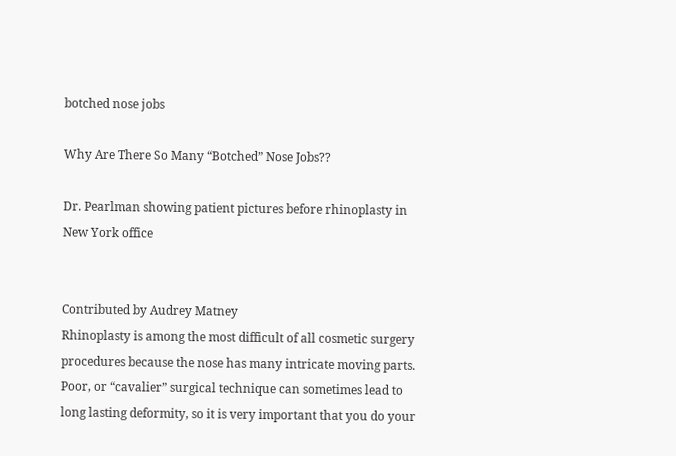botched nose jobs

Why Are There So Many “Botched” Nose Jobs??

Dr. Pearlman showing patient pictures before rhinoplasty in New York office


Contributed by Audrey Matney
Rhinoplasty is among the most difficult of all cosmetic surgery procedures because the nose has many intricate moving parts. Poor, or “cavalier” surgical technique can sometimes lead to long lasting deformity, so it is very important that you do your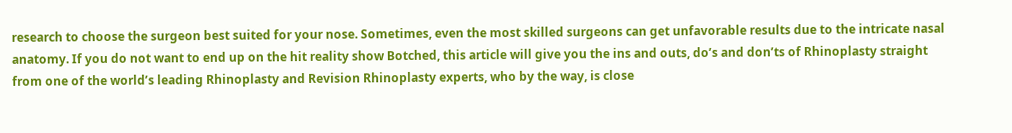research to choose the surgeon best suited for your nose. Sometimes, even the most skilled surgeons can get unfavorable results due to the intricate nasal anatomy. If you do not want to end up on the hit reality show Botched, this article will give you the ins and outs, do’s and don’ts of Rhinoplasty straight from one of the world’s leading Rhinoplasty and Revision Rhinoplasty experts, who by the way, is close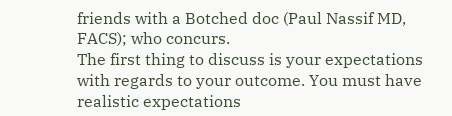friends with a Botched doc (Paul Nassif MD, FACS); who concurs.
The first thing to discuss is your expectations with regards to your outcome. You must have realistic expectations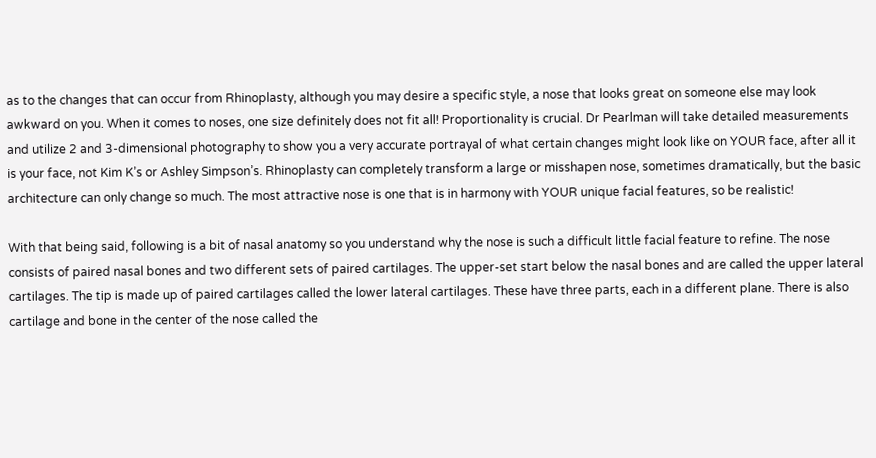as to the changes that can occur from Rhinoplasty, although you may desire a specific style, a nose that looks great on someone else may look awkward on you. When it comes to noses, one size definitely does not fit all! Proportionality is crucial. Dr Pearlman will take detailed measurements and utilize 2 and 3-dimensional photography to show you a very accurate portrayal of what certain changes might look like on YOUR face, after all it is your face, not Kim K’s or Ashley Simpson’s. Rhinoplasty can completely transform a large or misshapen nose, sometimes dramatically, but the basic architecture can only change so much. The most attractive nose is one that is in harmony with YOUR unique facial features, so be realistic!

With that being said, following is a bit of nasal anatomy so you understand why the nose is such a difficult little facial feature to refine. The nose consists of paired nasal bones and two different sets of paired cartilages. The upper-set start below the nasal bones and are called the upper lateral cartilages. The tip is made up of paired cartilages called the lower lateral cartilages. These have three parts, each in a different plane. There is also cartilage and bone in the center of the nose called the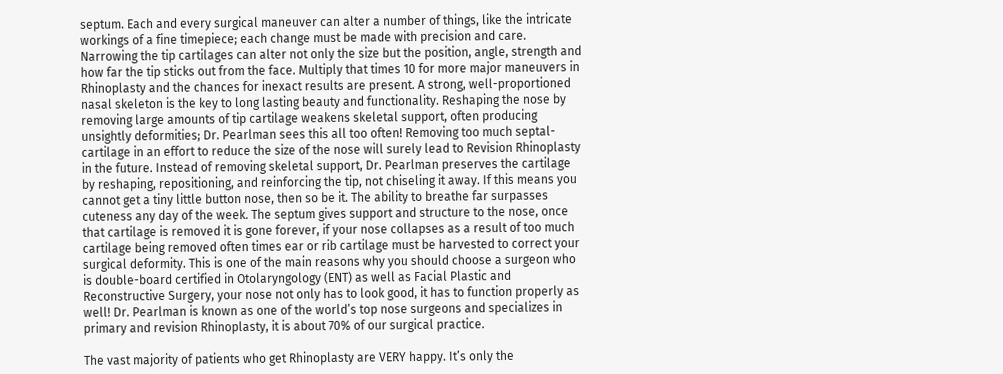septum. Each and every surgical maneuver can alter a number of things, like the intricate workings of a fine timepiece; each change must be made with precision and care. Narrowing the tip cartilages can alter not only the size but the position, angle, strength and how far the tip sticks out from the face. Multiply that times 10 for more major maneuvers in Rhinoplasty and the chances for inexact results are present. A strong, well-proportioned nasal skeleton is the key to long lasting beauty and functionality. Reshaping the nose by removing large amounts of tip cartilage weakens skeletal support, often producing unsightly deformities; Dr. Pearlman sees this all too often! Removing too much septal-cartilage in an effort to reduce the size of the nose will surely lead to Revision Rhinoplasty in the future. Instead of removing skeletal support, Dr. Pearlman preserves the cartilage by reshaping, repositioning, and reinforcing the tip, not chiseling it away. If this means you cannot get a tiny little button nose, then so be it. The ability to breathe far surpasses cuteness any day of the week. The septum gives support and structure to the nose, once that cartilage is removed it is gone forever, if your nose collapses as a result of too much cartilage being removed often times ear or rib cartilage must be harvested to correct your surgical deformity. This is one of the main reasons why you should choose a surgeon who is double-board certified in Otolaryngology (ENT) as well as Facial Plastic and Reconstructive Surgery, your nose not only has to look good, it has to function properly as well! Dr. Pearlman is known as one of the world’s top nose surgeons and specializes in primary and revision Rhinoplasty, it is about 70% of our surgical practice.

The vast majority of patients who get Rhinoplasty are VERY happy. It’s only the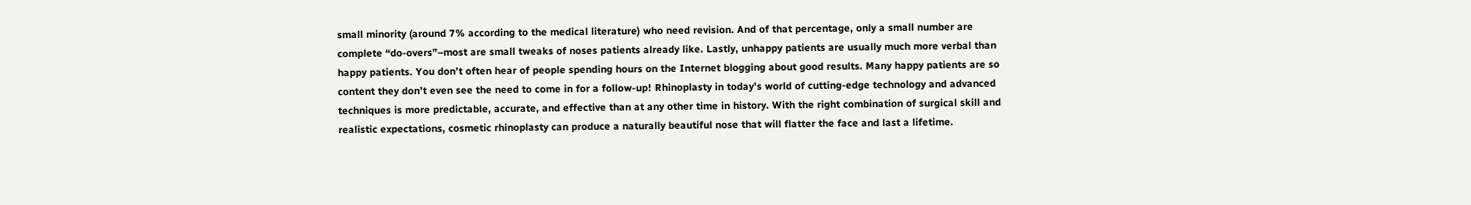small minority (around 7% according to the medical literature) who need revision. And of that percentage, only a small number are complete “do-overs”–most are small tweaks of noses patients already like. Lastly, unhappy patients are usually much more verbal than happy patients. You don’t often hear of people spending hours on the Internet blogging about good results. Many happy patients are so content they don’t even see the need to come in for a follow-up! Rhinoplasty in today’s world of cutting-edge technology and advanced techniques is more predictable, accurate, and effective than at any other time in history. With the right combination of surgical skill and realistic expectations, cosmetic rhinoplasty can produce a naturally beautiful nose that will flatter the face and last a lifetime.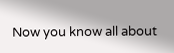Now you know all about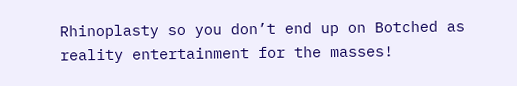Rhinoplasty so you don’t end up on Botched as reality entertainment for the masses!